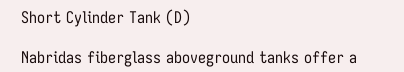Short Cylinder Tank (D)

Nabridas fiberglass aboveground tanks offer a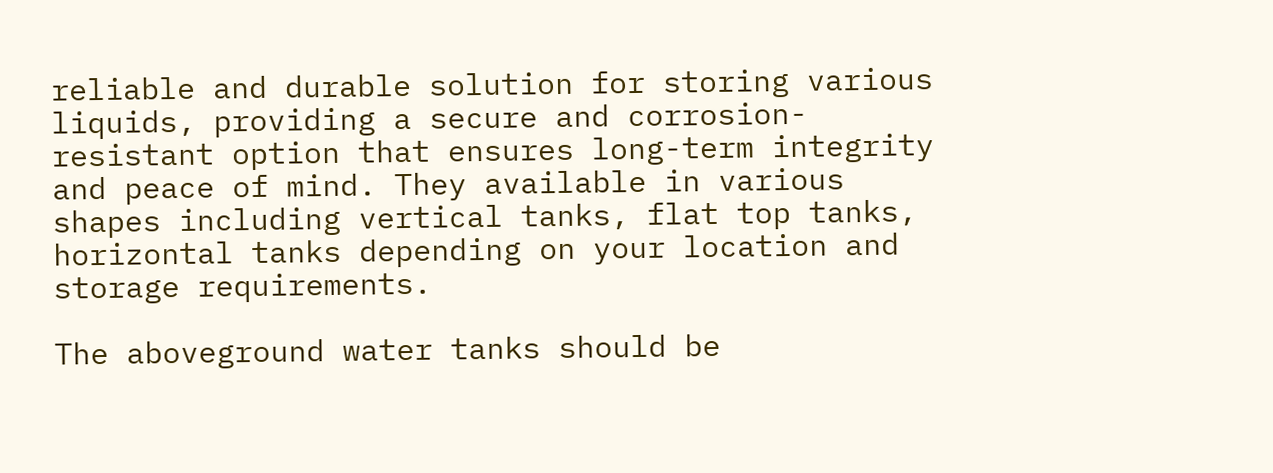reliable and durable solution for storing various liquids, providing a secure and corrosion-resistant option that ensures long-term integrity and peace of mind. They available in various shapes including vertical tanks, flat top tanks, horizontal tanks depending on your location and storage requirements.

The aboveground water tanks should be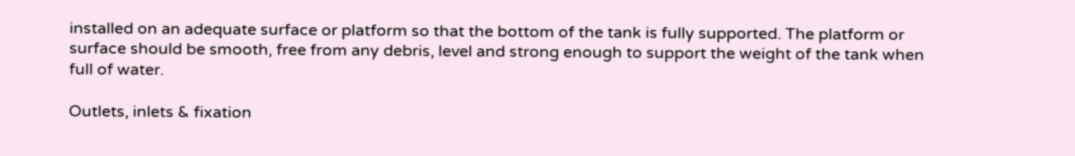installed on an adequate surface or platform so that the bottom of the tank is fully supported. The platform or surface should be smooth, free from any debris, level and strong enough to support the weight of the tank when full of water.

Outlets, inlets & fixation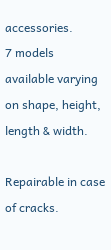accessories.
7 models available varying on shape, height, length & width.

Repairable in case of cracks.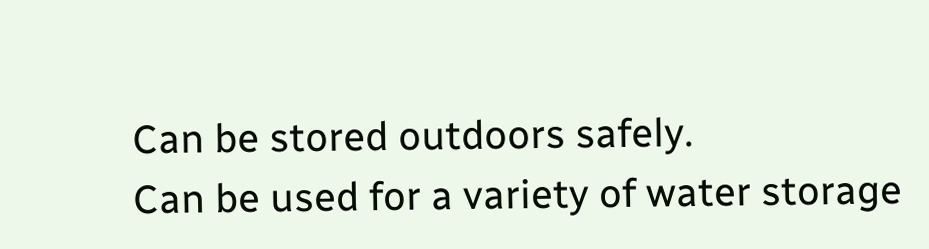Can be stored outdoors safely.
Can be used for a variety of water storage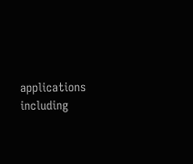applications including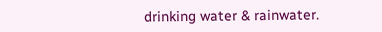drinking water & rainwater.